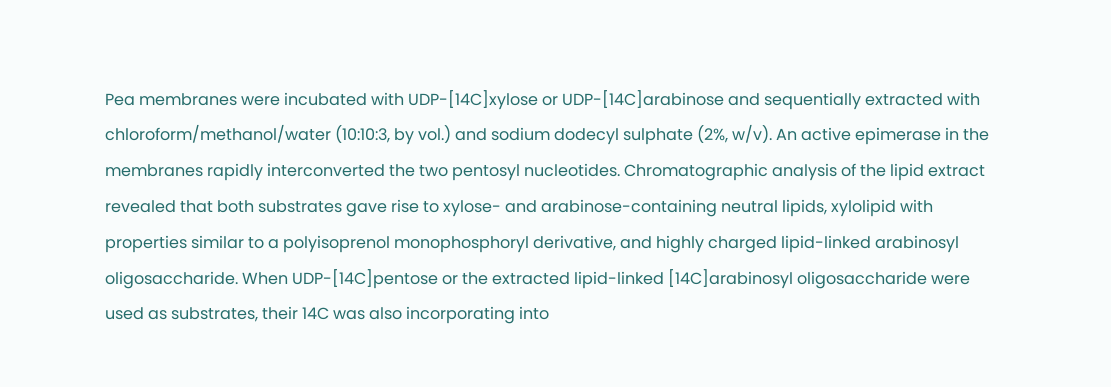Pea membranes were incubated with UDP-[14C]xylose or UDP-[14C]arabinose and sequentially extracted with chloroform/methanol/water (10:10:3, by vol.) and sodium dodecyl sulphate (2%, w/v). An active epimerase in the membranes rapidly interconverted the two pentosyl nucleotides. Chromatographic analysis of the lipid extract revealed that both substrates gave rise to xylose- and arabinose-containing neutral lipids, xylolipid with properties similar to a polyisoprenol monophosphoryl derivative, and highly charged lipid-linked arabinosyl oligosaccharide. When UDP-[14C]pentose or the extracted lipid-linked [14C]arabinosyl oligosaccharide were used as substrates, their 14C was also incorporating into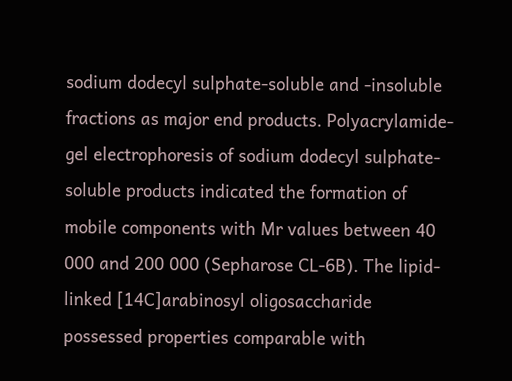sodium dodecyl sulphate-soluble and -insoluble fractions as major end products. Polyacrylamide-gel electrophoresis of sodium dodecyl sulphate-soluble products indicated the formation of mobile components with Mr values between 40 000 and 200 000 (Sepharose CL-6B). The lipid-linked [14C]arabinosyl oligosaccharide possessed properties comparable with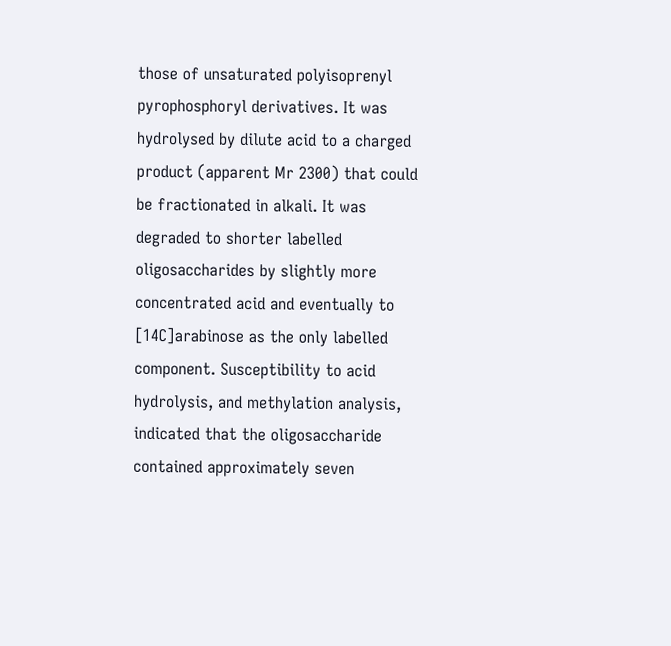those of unsaturated polyisoprenyl pyrophosphoryl derivatives. It was hydrolysed by dilute acid to a charged product (apparent Mr 2300) that could be fractionated in alkali. It was degraded to shorter labelled oligosaccharides by slightly more concentrated acid and eventually to [14C]arabinose as the only labelled component. Susceptibility to acid hydrolysis, and methylation analysis, indicated that the oligosaccharide contained approximately seven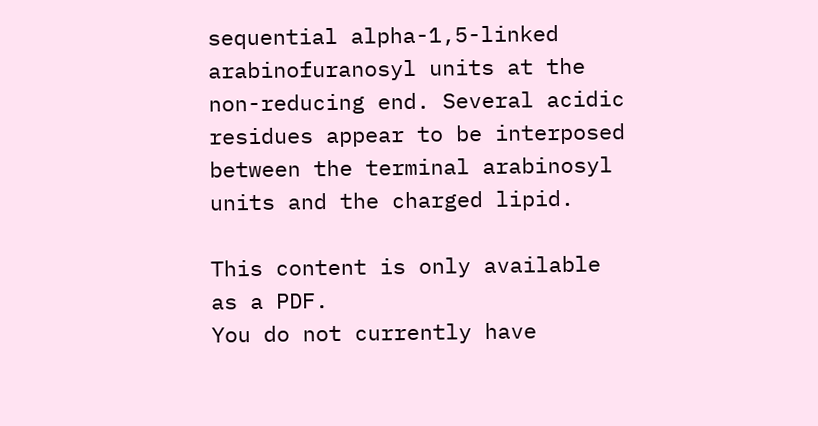sequential alpha-1,5-linked arabinofuranosyl units at the non-reducing end. Several acidic residues appear to be interposed between the terminal arabinosyl units and the charged lipid.

This content is only available as a PDF.
You do not currently have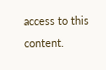access to this content.